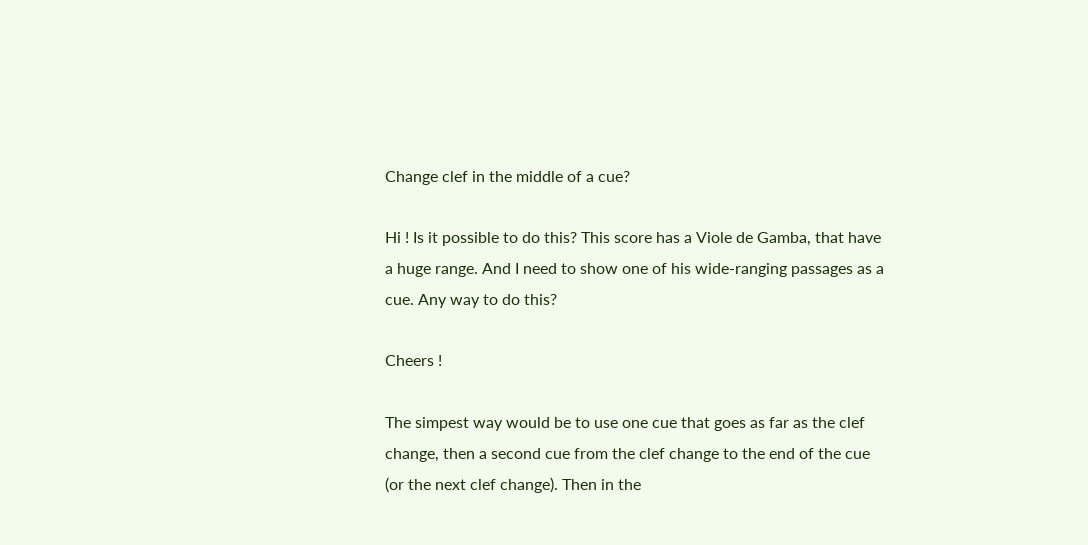Change clef in the middle of a cue?

Hi ! Is it possible to do this? This score has a Viole de Gamba, that have a huge range. And I need to show one of his wide-ranging passages as a cue. Any way to do this?

Cheers !

The simpest way would be to use one cue that goes as far as the clef change, then a second cue from the clef change to the end of the cue (or the next clef change). Then in the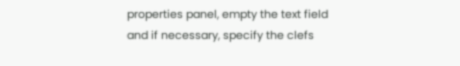properties panel, empty the text field and if necessary, specify the clefs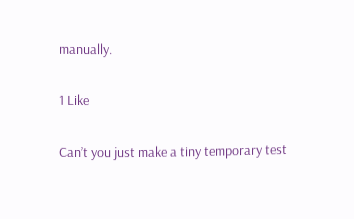manually.

1 Like

Can’t you just make a tiny temporary test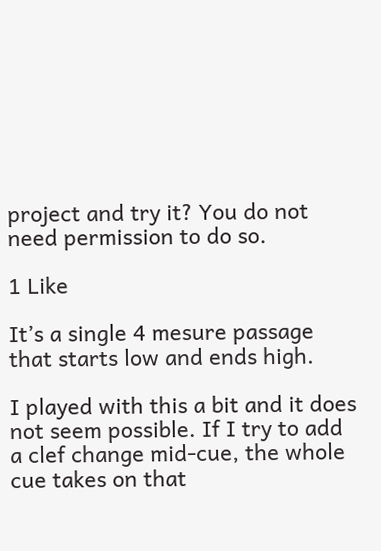project and try it? You do not need permission to do so.

1 Like

It’s a single 4 mesure passage that starts low and ends high.

I played with this a bit and it does not seem possible. If I try to add a clef change mid-cue, the whole cue takes on that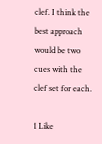clef. I think the best approach would be two cues with the clef set for each.

1 Like